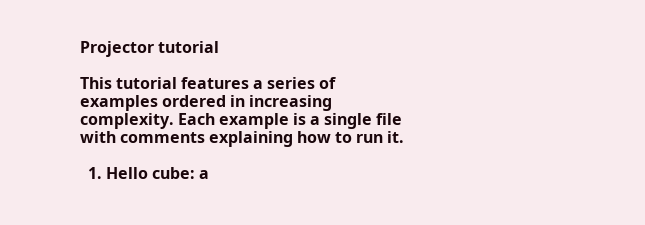Projector tutorial

This tutorial features a series of examples ordered in increasing complexity. Each example is a single file with comments explaining how to run it.

  1. Hello cube: a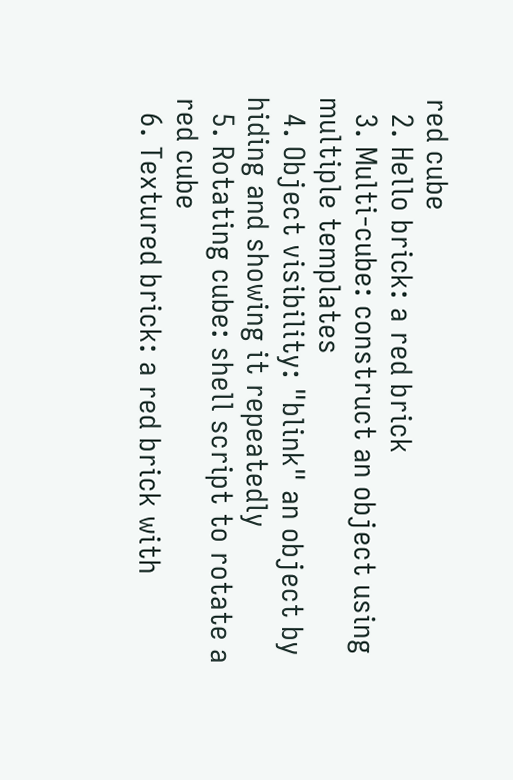red cube
  2. Hello brick: a red brick
  3. Multi-cube: construct an object using multiple templates
  4. Object visibility: "blink" an object by hiding and showing it repeatedly
  5. Rotating cube: shell script to rotate a red cube
  6. Textured brick: a red brick with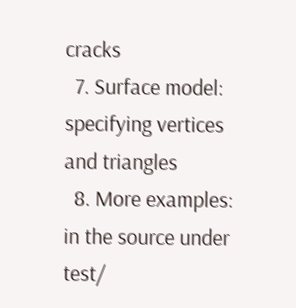cracks
  7. Surface model: specifying vertices and triangles
  8. More examples: in the source under test/